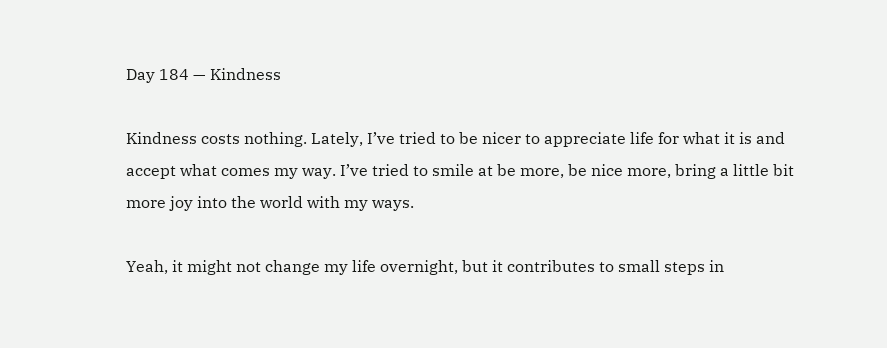Day 184 — Kindness

Kindness costs nothing. Lately, I’ve tried to be nicer to appreciate life for what it is and accept what comes my way. I’ve tried to smile at be more, be nice more, bring a little bit more joy into the world with my ways.

Yeah, it might not change my life overnight, but it contributes to small steps in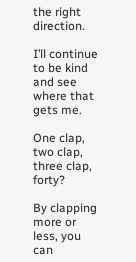the right direction.

I’ll continue to be kind and see where that gets me.

One clap, two clap, three clap, forty?

By clapping more or less, you can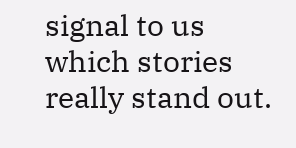signal to us which stories really stand out.